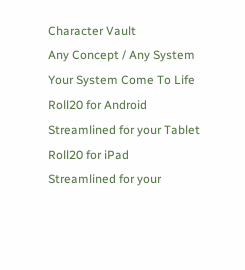Character Vault
Any Concept / Any System
Your System Come To Life
Roll20 for Android
Streamlined for your Tablet
Roll20 for iPad
Streamlined for your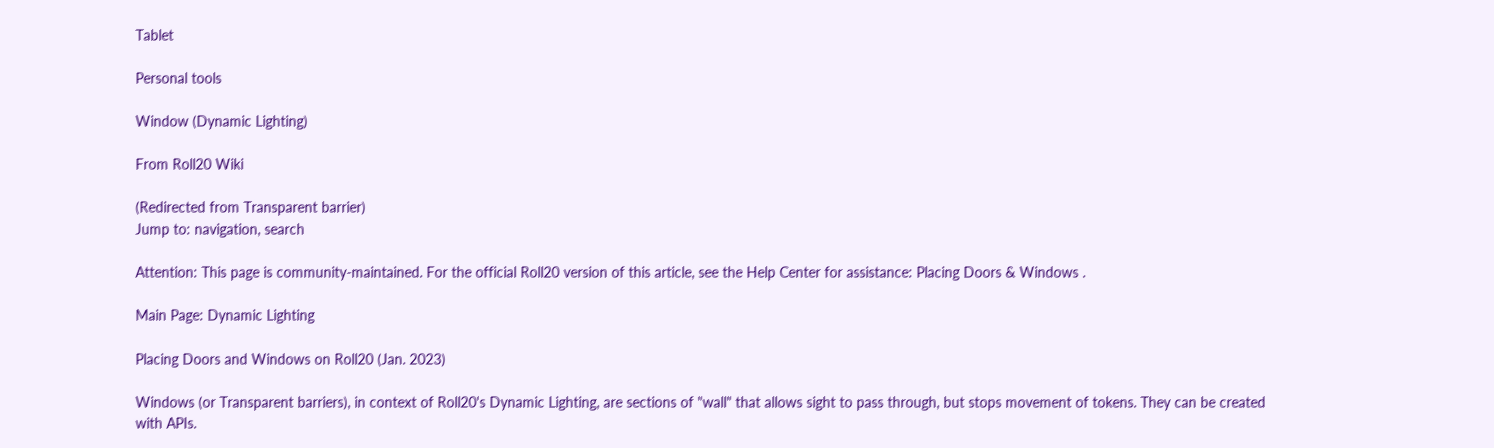Tablet

Personal tools

Window (Dynamic Lighting)

From Roll20 Wiki

(Redirected from Transparent barrier)
Jump to: navigation, search

Attention: This page is community-maintained. For the official Roll20 version of this article, see the Help Center for assistance: Placing Doors & Windows .

Main Page: Dynamic Lighting

Placing Doors and Windows on Roll20 (Jan. 2023)

Windows (or Transparent barriers), in context of Roll20's Dynamic Lighting, are sections of "wall" that allows sight to pass through, but stops movement of tokens. They can be created with APIs.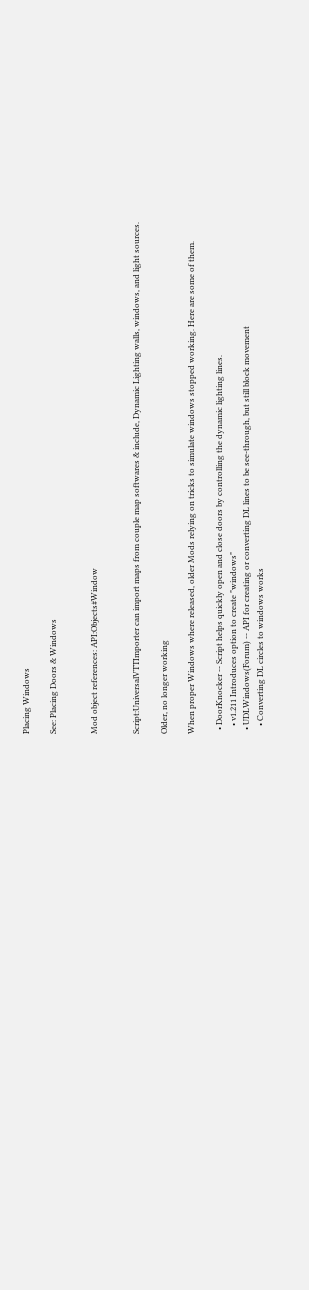Placing Windows

See: Placing Doors & Windows


Mod object references: API:Objects#Window


Script:UniversalVTTImporter can import maps from couple map softwares & include, Dynamic Lighting walls, windows, and light sources.

Older, no longer working

When proper Windows where released, older Mods relying on tricks to simulate windows stopped working. Here are some of them.

  • DoorKnocker -- Script helps quickly open and close doors by controlling the dynamic lighting lines.
    • v1.211 Introduces option to create "windows"
  • UDLWindows(Forum) -- API for creating or converting DL lines to be see-through, but still block movement
    • Converting DL circles to windows works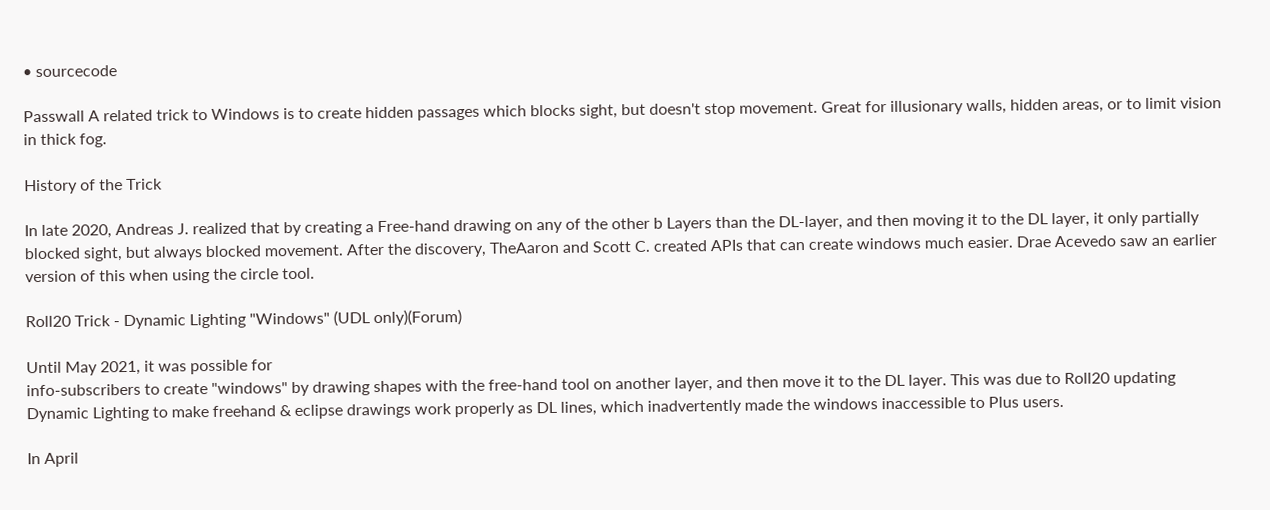• sourcecode

Passwall A related trick to Windows is to create hidden passages which blocks sight, but doesn't stop movement. Great for illusionary walls, hidden areas, or to limit vision in thick fog.

History of the Trick

In late 2020, Andreas J. realized that by creating a Free-hand drawing on any of the other b Layers than the DL-layer, and then moving it to the DL layer, it only partially blocked sight, but always blocked movement. After the discovery, TheAaron and Scott C. created APIs that can create windows much easier. Drae Acevedo saw an earlier version of this when using the circle tool.

Roll20 Trick - Dynamic Lighting "Windows" (UDL only)(Forum)

Until May 2021, it was possible for
info-subscribers to create "windows" by drawing shapes with the free-hand tool on another layer, and then move it to the DL layer. This was due to Roll20 updating Dynamic Lighting to make freehand & eclipse drawings work properly as DL lines, which inadvertently made the windows inaccessible to Plus users.

In April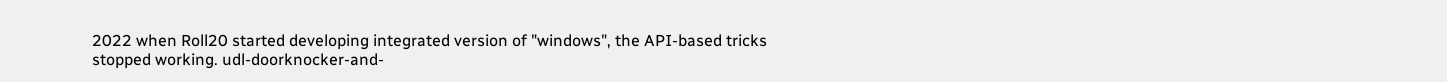2022 when Roll20 started developing integrated version of "windows", the API-based tricks stopped working. udl-doorknocker-and-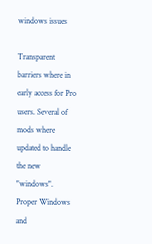windows issues

Transparent barriers where in early access for Pro users. Several of mods where updated to handle the new "windows". Proper Windows and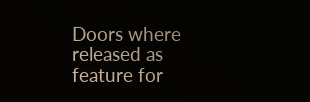Doors where released as feature for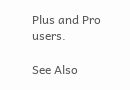Plus and Pro users.

See Also